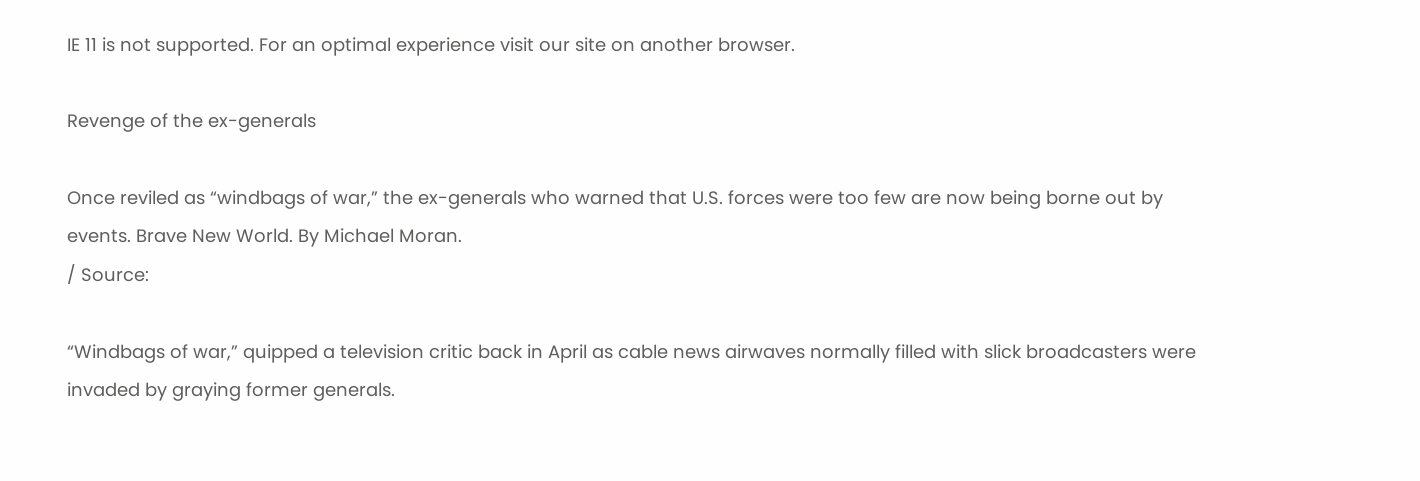IE 11 is not supported. For an optimal experience visit our site on another browser.

Revenge of the ex-generals

Once reviled as “windbags of war,” the ex-generals who warned that U.S. forces were too few are now being borne out by events. Brave New World. By Michael Moran.
/ Source:

“Windbags of war,” quipped a television critic back in April as cable news airwaves normally filled with slick broadcasters were invaded by graying former generals.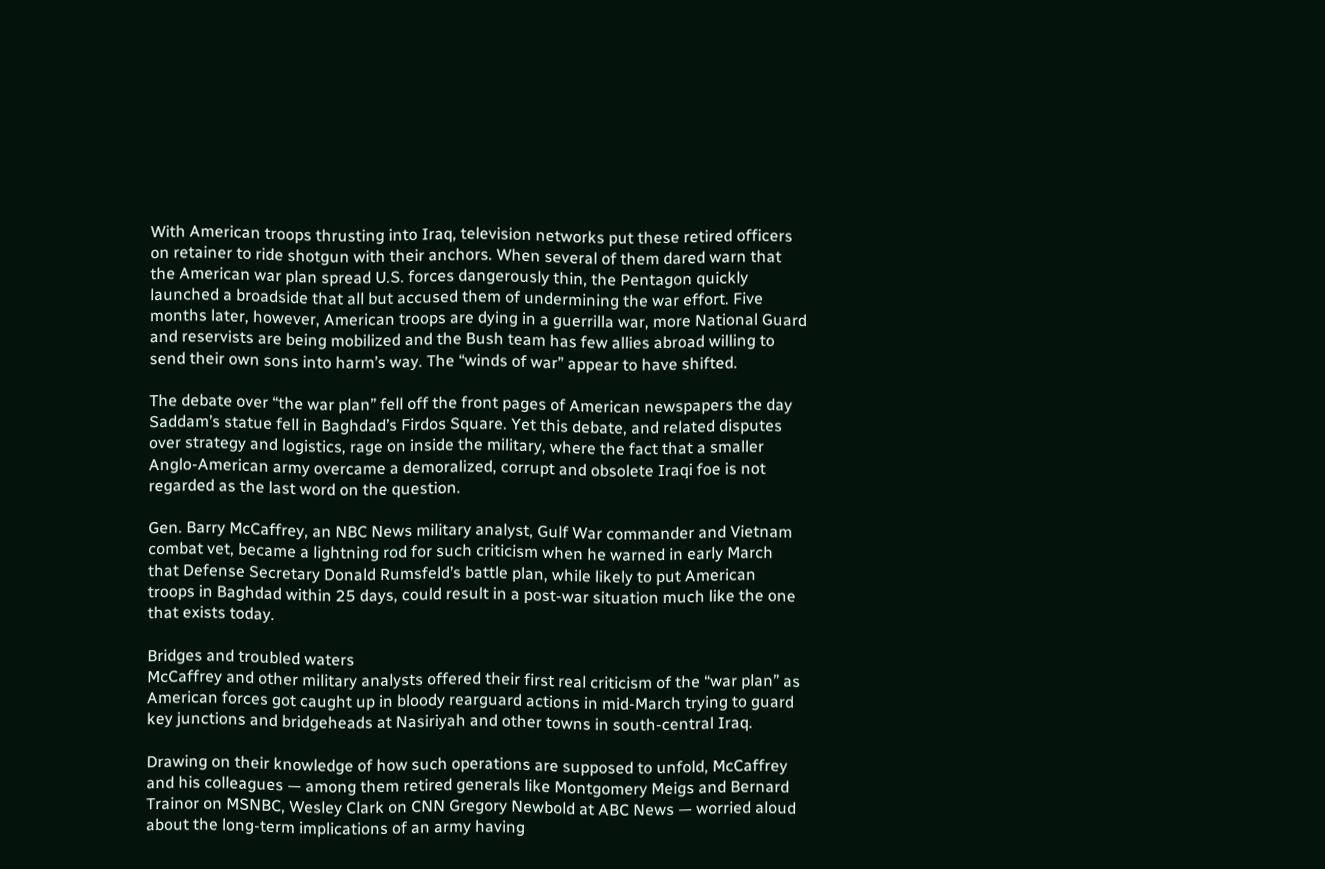With American troops thrusting into Iraq, television networks put these retired officers on retainer to ride shotgun with their anchors. When several of them dared warn that the American war plan spread U.S. forces dangerously thin, the Pentagon quickly launched a broadside that all but accused them of undermining the war effort. Five months later, however, American troops are dying in a guerrilla war, more National Guard and reservists are being mobilized and the Bush team has few allies abroad willing to send their own sons into harm’s way. The “winds of war” appear to have shifted.

The debate over “the war plan” fell off the front pages of American newspapers the day Saddam’s statue fell in Baghdad’s Firdos Square. Yet this debate, and related disputes over strategy and logistics, rage on inside the military, where the fact that a smaller Anglo-American army overcame a demoralized, corrupt and obsolete Iraqi foe is not regarded as the last word on the question.

Gen. Barry McCaffrey, an NBC News military analyst, Gulf War commander and Vietnam combat vet, became a lightning rod for such criticism when he warned in early March that Defense Secretary Donald Rumsfeld’s battle plan, while likely to put American troops in Baghdad within 25 days, could result in a post-war situation much like the one that exists today.

Bridges and troubled waters
McCaffrey and other military analysts offered their first real criticism of the “war plan” as American forces got caught up in bloody rearguard actions in mid-March trying to guard key junctions and bridgeheads at Nasiriyah and other towns in south-central Iraq.

Drawing on their knowledge of how such operations are supposed to unfold, McCaffrey and his colleagues — among them retired generals like Montgomery Meigs and Bernard Trainor on MSNBC, Wesley Clark on CNN Gregory Newbold at ABC News — worried aloud about the long-term implications of an army having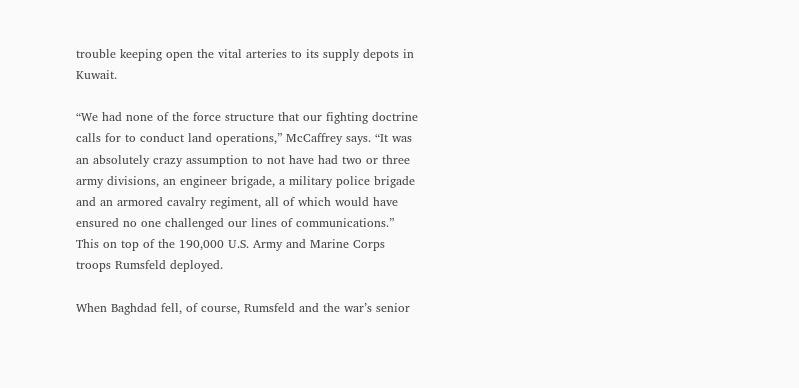trouble keeping open the vital arteries to its supply depots in Kuwait.

“We had none of the force structure that our fighting doctrine calls for to conduct land operations,” McCaffrey says. “It was an absolutely crazy assumption to not have had two or three army divisions, an engineer brigade, a military police brigade and an armored cavalry regiment, all of which would have ensured no one challenged our lines of communications.” This on top of the 190,000 U.S. Army and Marine Corps troops Rumsfeld deployed.

When Baghdad fell, of course, Rumsfeld and the war’s senior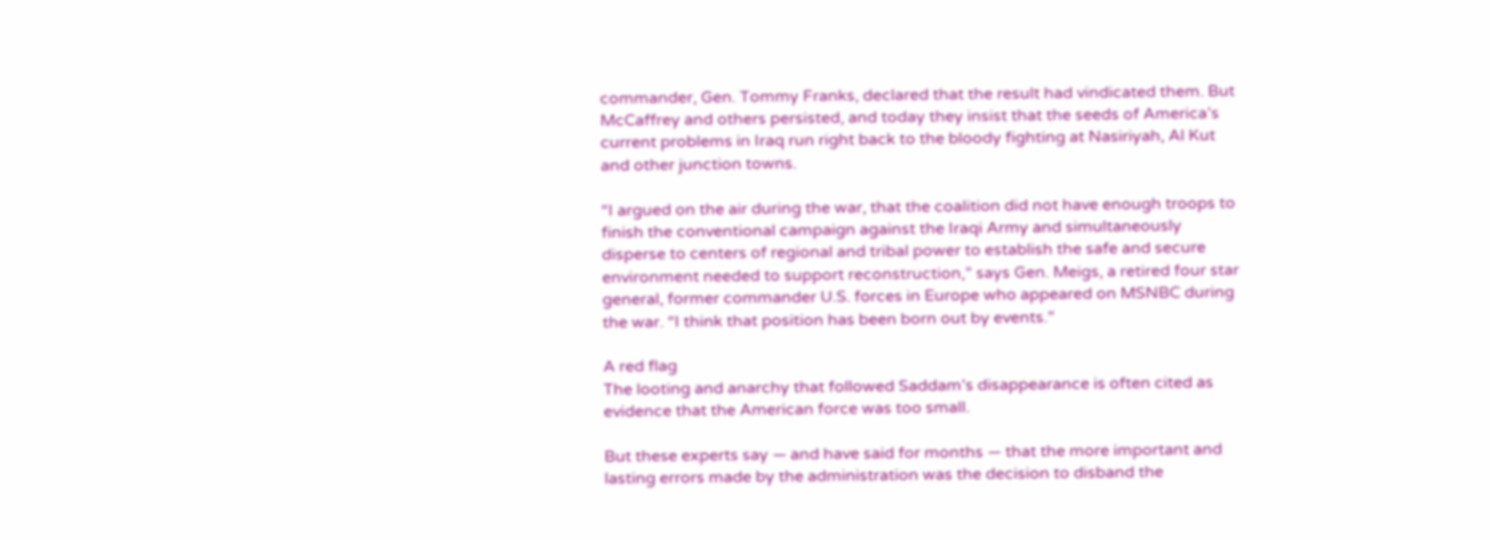commander, Gen. Tommy Franks, declared that the result had vindicated them. But McCaffrey and others persisted, and today they insist that the seeds of America’s current problems in Iraq run right back to the bloody fighting at Nasiriyah, Al Kut and other junction towns.

“I argued on the air during the war, that the coalition did not have enough troops to finish the conventional campaign against the Iraqi Army and simultaneously disperse to centers of regional and tribal power to establish the safe and secure environment needed to support reconstruction,” says Gen. Meigs, a retired four star general, former commander U.S. forces in Europe who appeared on MSNBC during the war. “I think that position has been born out by events.”

A red flag
The looting and anarchy that followed Saddam’s disappearance is often cited as evidence that the American force was too small.

But these experts say — and have said for months — that the more important and lasting errors made by the administration was the decision to disband the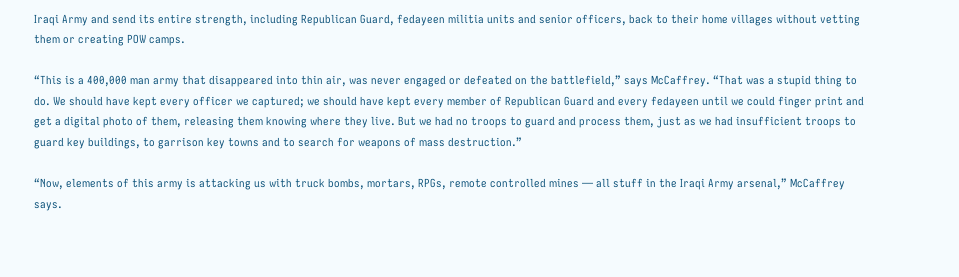Iraqi Army and send its entire strength, including Republican Guard, fedayeen militia units and senior officers, back to their home villages without vetting them or creating POW camps.

“This is a 400,000 man army that disappeared into thin air, was never engaged or defeated on the battlefield,” says McCaffrey. “That was a stupid thing to do. We should have kept every officer we captured; we should have kept every member of Republican Guard and every fedayeen until we could finger print and get a digital photo of them, releasing them knowing where they live. But we had no troops to guard and process them, just as we had insufficient troops to guard key buildings, to garrison key towns and to search for weapons of mass destruction.”

“Now, elements of this army is attacking us with truck bombs, mortars, RPGs, remote controlled mines — all stuff in the Iraqi Army arsenal,” McCaffrey says.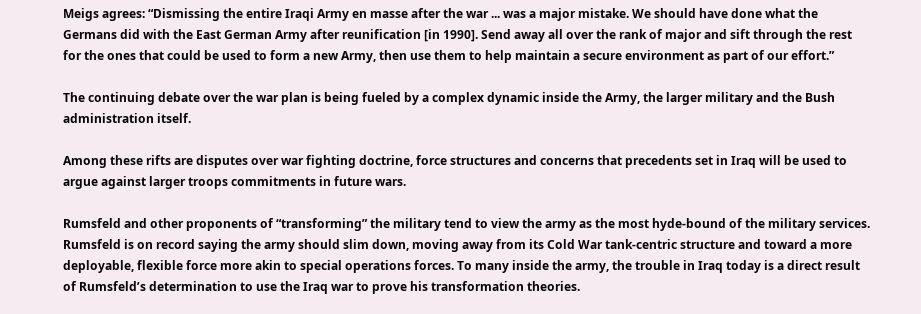Meigs agrees: “Dismissing the entire Iraqi Army en masse after the war ... was a major mistake. We should have done what the Germans did with the East German Army after reunification [in 1990]. Send away all over the rank of major and sift through the rest for the ones that could be used to form a new Army, then use them to help maintain a secure environment as part of our effort.”

The continuing debate over the war plan is being fueled by a complex dynamic inside the Army, the larger military and the Bush administration itself.

Among these rifts are disputes over war fighting doctrine, force structures and concerns that precedents set in Iraq will be used to argue against larger troops commitments in future wars.

Rumsfeld and other proponents of “transforming” the military tend to view the army as the most hyde-bound of the military services. Rumsfeld is on record saying the army should slim down, moving away from its Cold War tank-centric structure and toward a more deployable, flexible force more akin to special operations forces. To many inside the army, the trouble in Iraq today is a direct result of Rumsfeld’s determination to use the Iraq war to prove his transformation theories.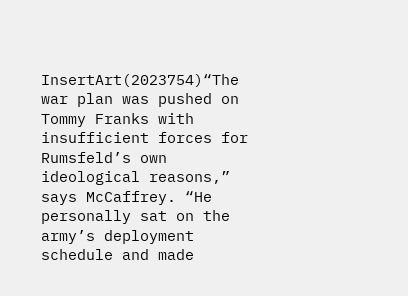InsertArt(2023754)“The war plan was pushed on Tommy Franks with insufficient forces for Rumsfeld’s own ideological reasons,” says McCaffrey. “He personally sat on the army’s deployment schedule and made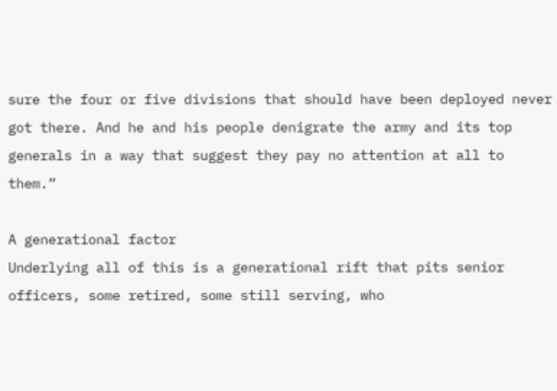sure the four or five divisions that should have been deployed never got there. And he and his people denigrate the army and its top generals in a way that suggest they pay no attention at all to them.”

A generational factor
Underlying all of this is a generational rift that pits senior officers, some retired, some still serving, who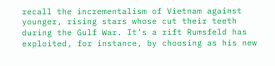recall the incrementalism of Vietnam against younger, rising stars whose cut their teeth during the Gulf War. It’s a rift Rumsfeld has exploited, for instance, by choosing as his new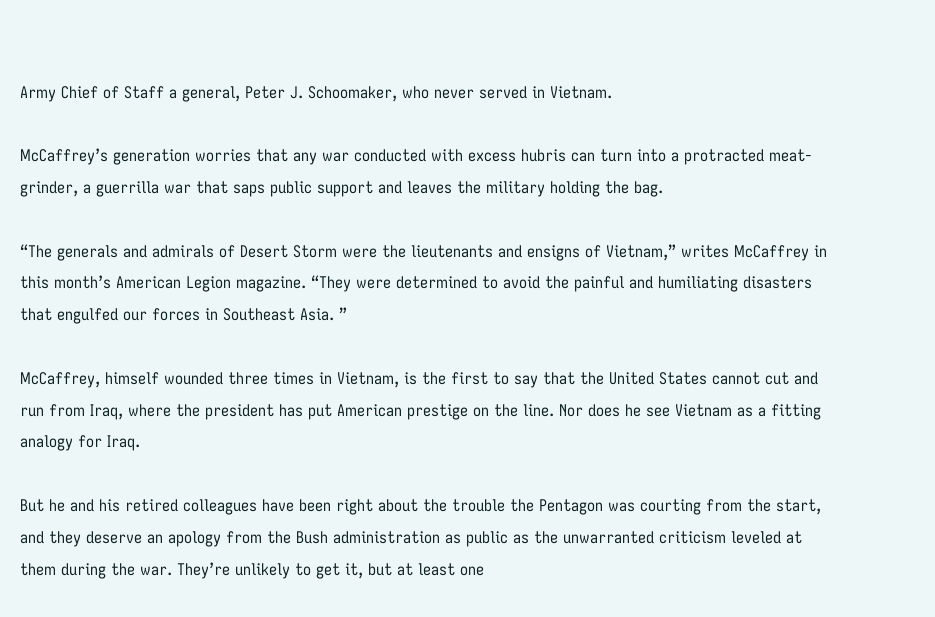Army Chief of Staff a general, Peter J. Schoomaker, who never served in Vietnam.

McCaffrey’s generation worries that any war conducted with excess hubris can turn into a protracted meat-grinder, a guerrilla war that saps public support and leaves the military holding the bag.

“The generals and admirals of Desert Storm were the lieutenants and ensigns of Vietnam,” writes McCaffrey in this month’s American Legion magazine. “They were determined to avoid the painful and humiliating disasters that engulfed our forces in Southeast Asia. ”

McCaffrey, himself wounded three times in Vietnam, is the first to say that the United States cannot cut and run from Iraq, where the president has put American prestige on the line. Nor does he see Vietnam as a fitting analogy for Iraq.

But he and his retired colleagues have been right about the trouble the Pentagon was courting from the start, and they deserve an apology from the Bush administration as public as the unwarranted criticism leveled at them during the war. They’re unlikely to get it, but at least one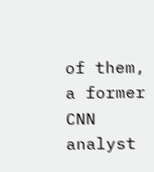of them, a former CNN analyst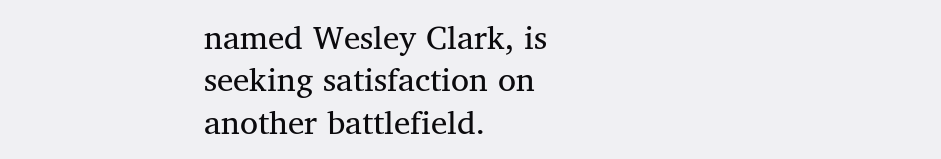named Wesley Clark, is seeking satisfaction on another battlefield.